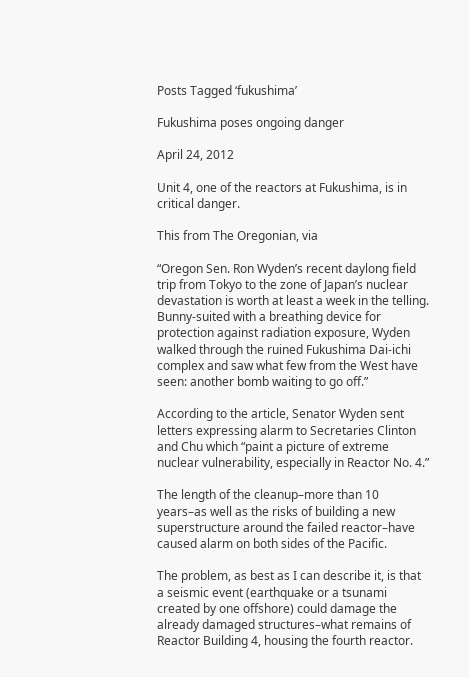Posts Tagged ‘fukushima’

Fukushima poses ongoing danger

April 24, 2012

Unit 4, one of the reactors at Fukushima, is in critical danger.

This from The Oregonian, via

“Oregon Sen. Ron Wyden’s recent daylong field trip from Tokyo to the zone of Japan’s nuclear devastation is worth at least a week in the telling. Bunny-suited with a breathing device for protection against radiation exposure, Wyden walked through the ruined Fukushima Dai-ichi complex and saw what few from the West have seen: another bomb waiting to go off.”

According to the article, Senator Wyden sent letters expressing alarm to Secretaries Clinton and Chu which “paint a picture of extreme nuclear vulnerability, especially in Reactor No. 4.”

The length of the cleanup–more than 10 years–as well as the risks of building a new superstructure around the failed reactor–have caused alarm on both sides of the Pacific.

The problem, as best as I can describe it, is that a seismic event (earthquake or a tsunami created by one offshore) could damage the already damaged structures–what remains of Reactor Building 4, housing the fourth reactor.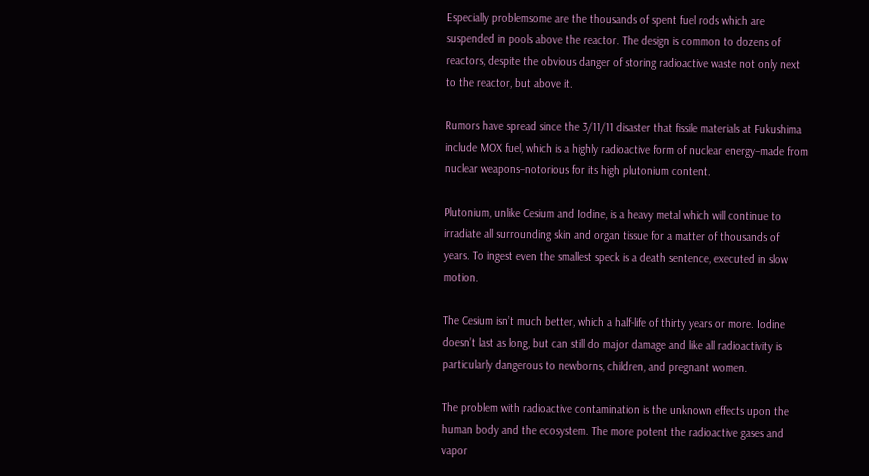Especially problemsome are the thousands of spent fuel rods which are suspended in pools above the reactor. The design is common to dozens of reactors, despite the obvious danger of storing radioactive waste not only next to the reactor, but above it.

Rumors have spread since the 3/11/11 disaster that fissile materials at Fukushima include MOX fuel, which is a highly radioactive form of nuclear energy–made from nuclear weapons–notorious for its high plutonium content.

Plutonium, unlike Cesium and Iodine, is a heavy metal which will continue to irradiate all surrounding skin and organ tissue for a matter of thousands of years. To ingest even the smallest speck is a death sentence, executed in slow motion.

The Cesium isn’t much better, which a half-life of thirty years or more. Iodine doesn’t last as long, but can still do major damage and like all radioactivity is particularly dangerous to newborns, children, and pregnant women.

The problem with radioactive contamination is the unknown effects upon the human body and the ecosystem. The more potent the radioactive gases and vapor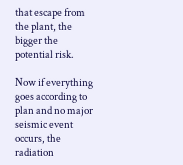that escape from the plant, the bigger the potential risk.

Now if everything goes according to plan and no major seismic event occurs, the radiation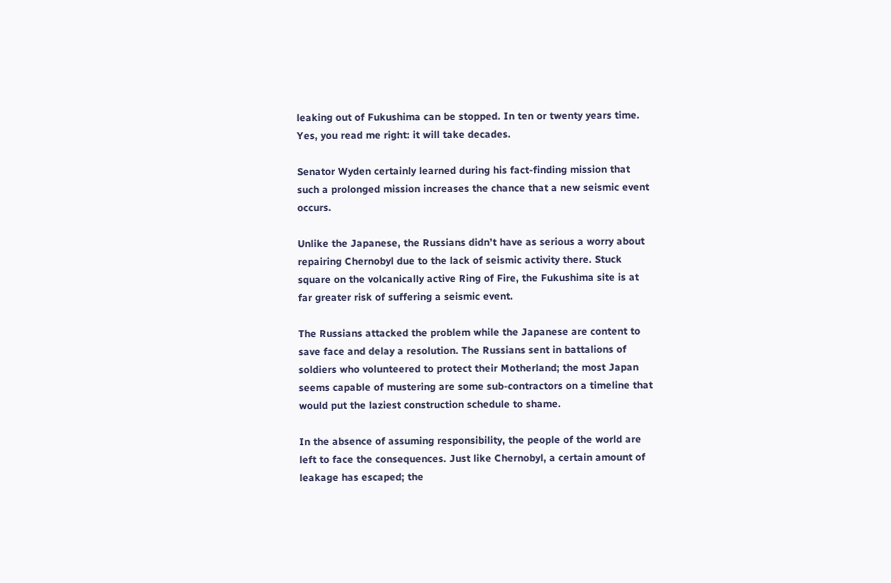leaking out of Fukushima can be stopped. In ten or twenty years time. Yes, you read me right: it will take decades.

Senator Wyden certainly learned during his fact-finding mission that such a prolonged mission increases the chance that a new seismic event occurs.

Unlike the Japanese, the Russians didn’t have as serious a worry about repairing Chernobyl due to the lack of seismic activity there. Stuck square on the volcanically active Ring of Fire, the Fukushima site is at far greater risk of suffering a seismic event.

The Russians attacked the problem while the Japanese are content to save face and delay a resolution. The Russians sent in battalions of soldiers who volunteered to protect their Motherland; the most Japan seems capable of mustering are some sub-contractors on a timeline that would put the laziest construction schedule to shame.

In the absence of assuming responsibility, the people of the world are left to face the consequences. Just like Chernobyl, a certain amount of leakage has escaped; the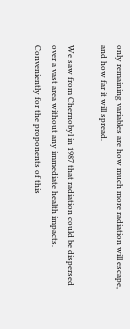only remaining variables are how much more radiation will escape, and how far it will spread.

We saw from Chernobyl in 1987 that radiation could be dispersed over a vast area without any immediate health impacts. Conveniently for the proponents of this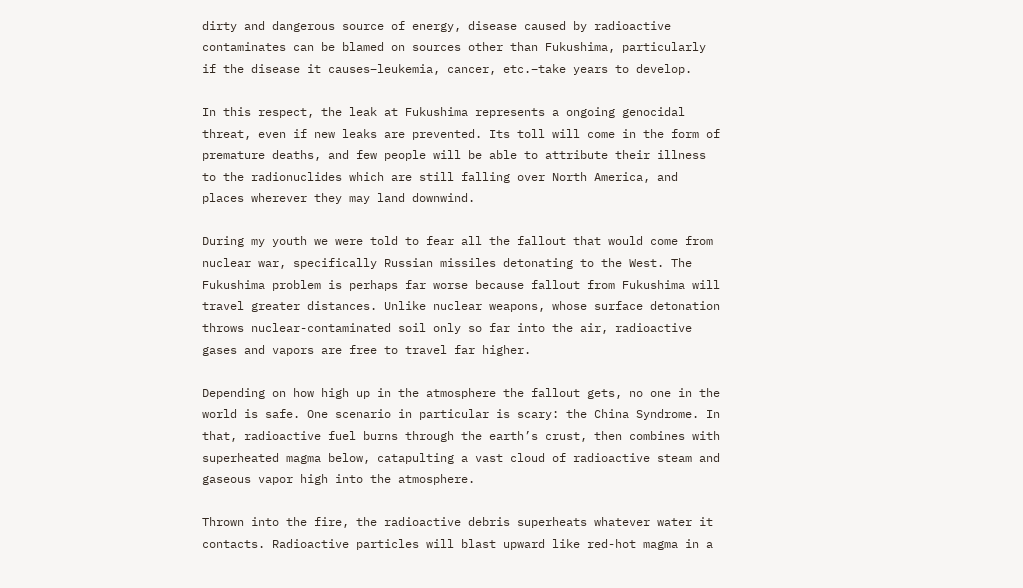dirty and dangerous source of energy, disease caused by radioactive contaminates can be blamed on sources other than Fukushima, particularly if the disease it causes–leukemia, cancer, etc.–take years to develop.

In this respect, the leak at Fukushima represents a ongoing genocidal threat, even if new leaks are prevented. Its toll will come in the form of premature deaths, and few people will be able to attribute their illness to the radionuclides which are still falling over North America, and places wherever they may land downwind.

During my youth we were told to fear all the fallout that would come from nuclear war, specifically Russian missiles detonating to the West. The Fukushima problem is perhaps far worse because fallout from Fukushima will travel greater distances. Unlike nuclear weapons, whose surface detonation throws nuclear-contaminated soil only so far into the air, radioactive gases and vapors are free to travel far higher.

Depending on how high up in the atmosphere the fallout gets, no one in the world is safe. One scenario in particular is scary: the China Syndrome. In that, radioactive fuel burns through the earth’s crust, then combines with superheated magma below, catapulting a vast cloud of radioactive steam and gaseous vapor high into the atmosphere.

Thrown into the fire, the radioactive debris superheats whatever water it contacts. Radioactive particles will blast upward like red-hot magma in a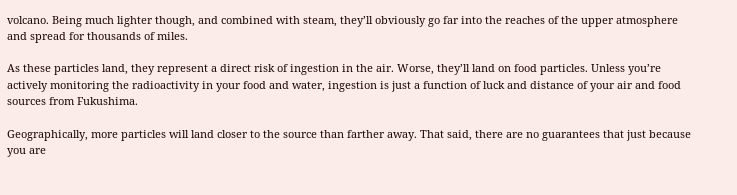volcano. Being much lighter though, and combined with steam, they’ll obviously go far into the reaches of the upper atmosphere and spread for thousands of miles.

As these particles land, they represent a direct risk of ingestion in the air. Worse, they’ll land on food particles. Unless you’re actively monitoring the radioactivity in your food and water, ingestion is just a function of luck and distance of your air and food sources from Fukushima.

Geographically, more particles will land closer to the source than farther away. That said, there are no guarantees that just because you are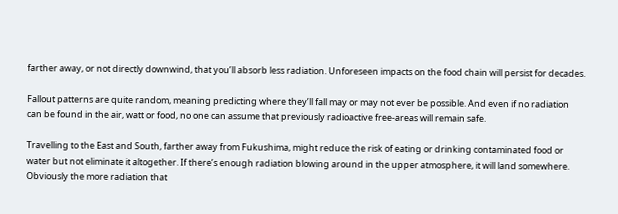farther away, or not directly downwind, that you’ll absorb less radiation. Unforeseen impacts on the food chain will persist for decades.

Fallout patterns are quite random, meaning predicting where they’ll fall may or may not ever be possible. And even if no radiation can be found in the air, watt or food, no one can assume that previously radioactive free-areas will remain safe.

Travelling to the East and South, farther away from Fukushima, might reduce the risk of eating or drinking contaminated food or water but not eliminate it altogether. If there’s enough radiation blowing around in the upper atmosphere, it will land somewhere. Obviously the more radiation that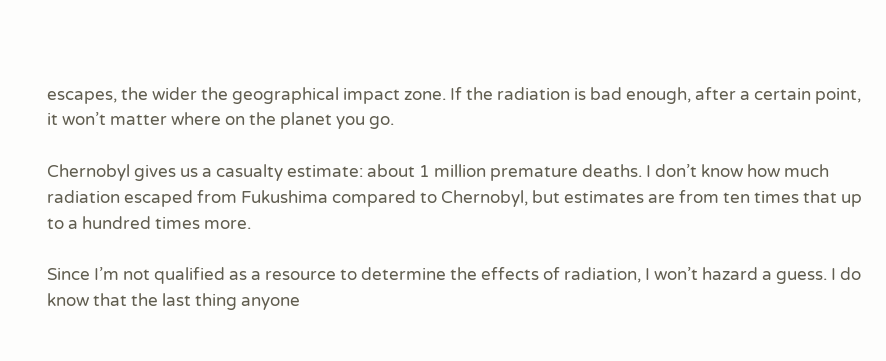escapes, the wider the geographical impact zone. If the radiation is bad enough, after a certain point, it won’t matter where on the planet you go.

Chernobyl gives us a casualty estimate: about 1 million premature deaths. I don’t know how much radiation escaped from Fukushima compared to Chernobyl, but estimates are from ten times that up to a hundred times more.

Since I’m not qualified as a resource to determine the effects of radiation, I won’t hazard a guess. I do know that the last thing anyone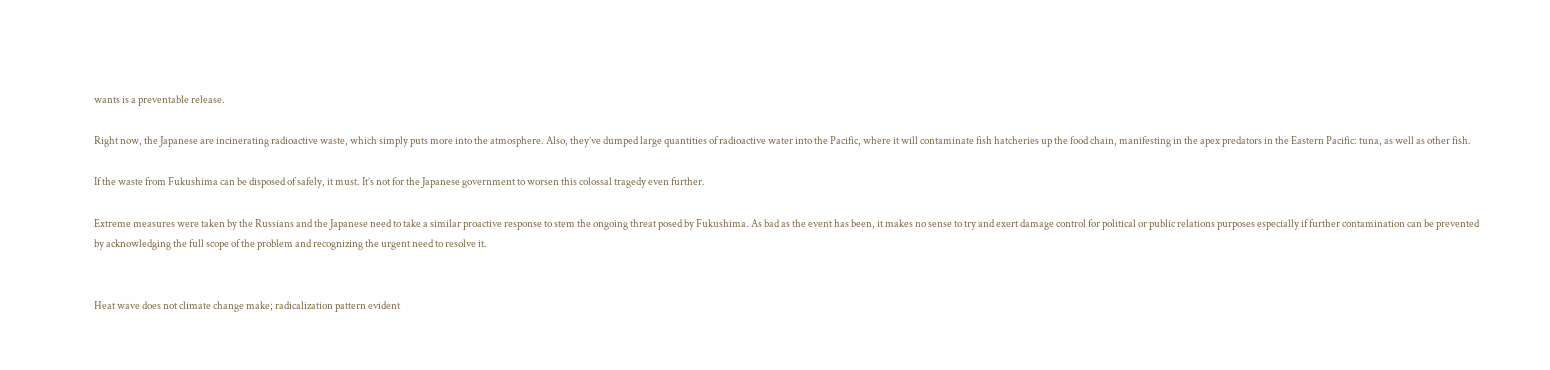wants is a preventable release.

Right now, the Japanese are incinerating radioactive waste, which simply puts more into the atmosphere. Also, they’ve dumped large quantities of radioactive water into the Pacific, where it will contaminate fish hatcheries up the food chain, manifesting in the apex predators in the Eastern Pacific: tuna, as well as other fish.

If the waste from Fukushima can be disposed of safely, it must. It’s not for the Japanese government to worsen this colossal tragedy even further.

Extreme measures were taken by the Russians and the Japanese need to take a similar proactive response to stem the ongoing threat posed by Fukushima. As bad as the event has been, it makes no sense to try and exert damage control for political or public relations purposes especially if further contamination can be prevented by acknowledging the full scope of the problem and recognizing the urgent need to resolve it.


Heat wave does not climate change make; radicalization pattern evident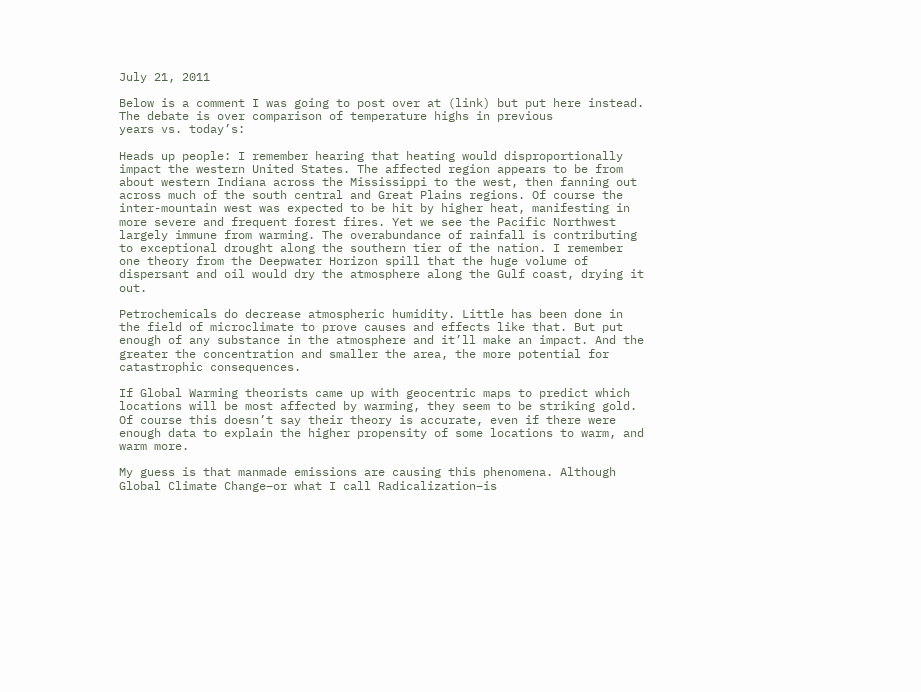July 21, 2011

Below is a comment I was going to post over at (link) but put here instead.
The debate is over comparison of temperature highs in previous
years vs. today’s:

Heads up people: I remember hearing that heating would disproportionally impact the western United States. The affected region appears to be from about western Indiana across the Mississippi to the west, then fanning out across much of the south central and Great Plains regions. Of course the inter-mountain west was expected to be hit by higher heat, manifesting in more severe and frequent forest fires. Yet we see the Pacific Northwest largely immune from warming. The overabundance of rainfall is contributing to exceptional drought along the southern tier of the nation. I remember one theory from the Deepwater Horizon spill that the huge volume of dispersant and oil would dry the atmosphere along the Gulf coast, drying it out.

Petrochemicals do decrease atmospheric humidity. Little has been done in the field of microclimate to prove causes and effects like that. But put enough of any substance in the atmosphere and it’ll make an impact. And the greater the concentration and smaller the area, the more potential for catastrophic consequences.

If Global Warming theorists came up with geocentric maps to predict which locations will be most affected by warming, they seem to be striking gold. Of course this doesn’t say their theory is accurate, even if there were enough data to explain the higher propensity of some locations to warm, and warm more.

My guess is that manmade emissions are causing this phenomena. Although Global Climate Change–or what I call Radicalization–is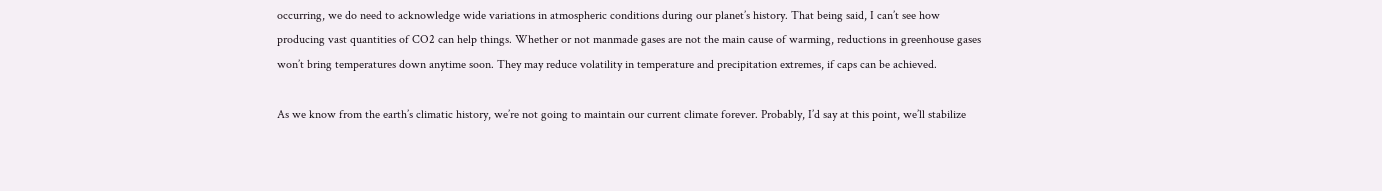occurring, we do need to acknowledge wide variations in atmospheric conditions during our planet’s history. That being said, I can’t see how producing vast quantities of CO2 can help things. Whether or not manmade gases are not the main cause of warming, reductions in greenhouse gases won’t bring temperatures down anytime soon. They may reduce volatility in temperature and precipitation extremes, if caps can be achieved.

As we know from the earth’s climatic history, we’re not going to maintain our current climate forever. Probably, I’d say at this point, we’ll stabilize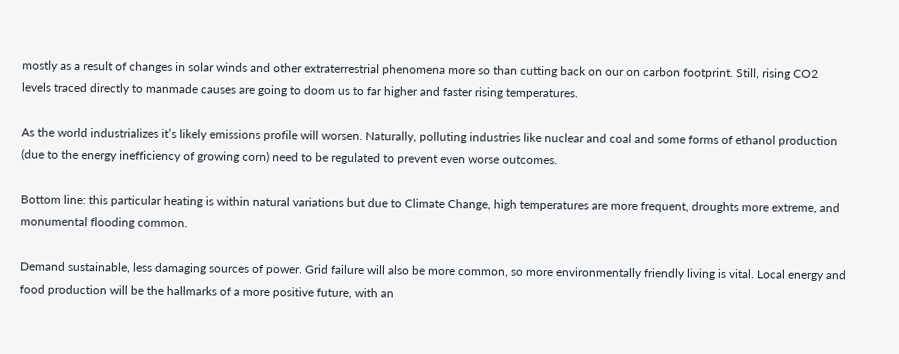mostly as a result of changes in solar winds and other extraterrestrial phenomena more so than cutting back on our on carbon footprint. Still, rising CO2 levels traced directly to manmade causes are going to doom us to far higher and faster rising temperatures.

As the world industrializes it’s likely emissions profile will worsen. Naturally, polluting industries like nuclear and coal and some forms of ethanol production (due to the energy inefficiency of growing corn) need to be regulated to prevent even worse outcomes.

Bottom line: this particular heating is within natural variations but due to Climate Change, high temperatures are more frequent, droughts more extreme, and monumental flooding common.

Demand sustainable, less damaging sources of power. Grid failure will also be more common, so more environmentally friendly living is vital. Local energy and food production will be the hallmarks of a more positive future, with an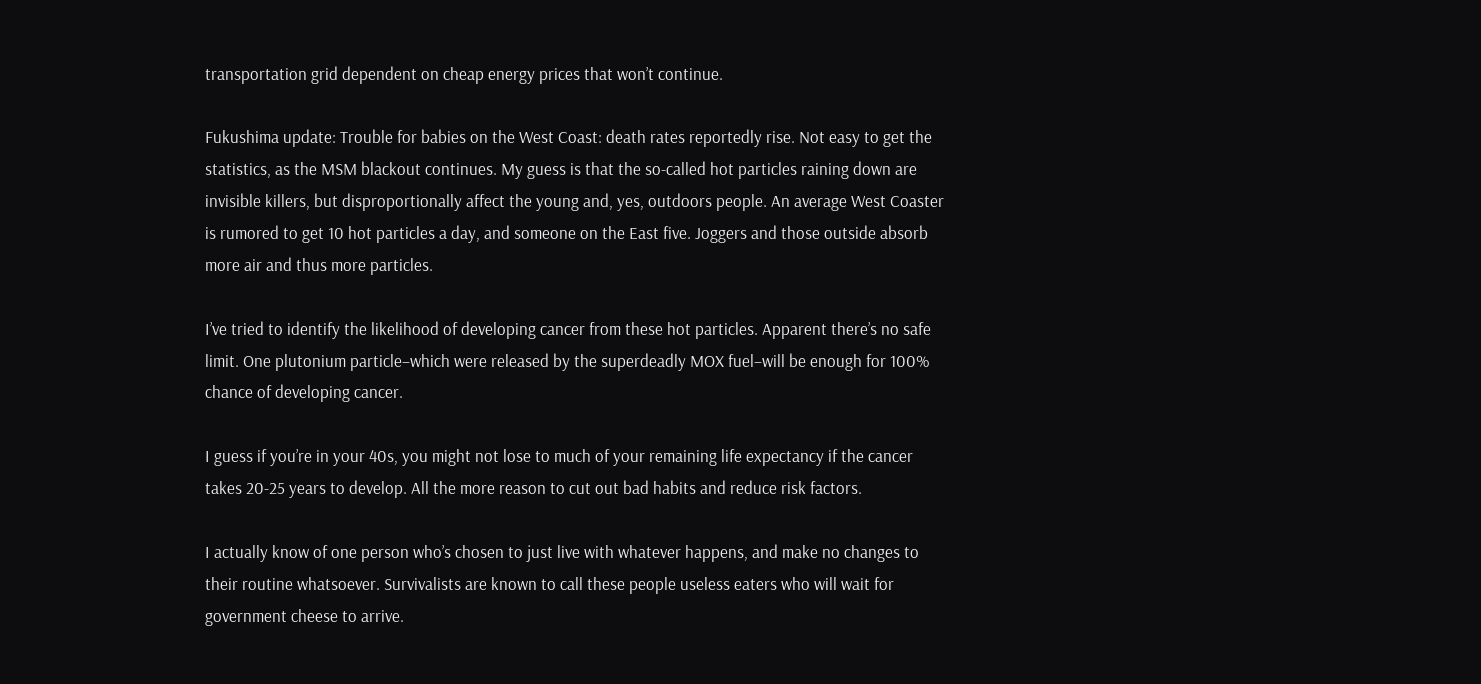transportation grid dependent on cheap energy prices that won’t continue.

Fukushima update: Trouble for babies on the West Coast: death rates reportedly rise. Not easy to get the statistics, as the MSM blackout continues. My guess is that the so-called hot particles raining down are invisible killers, but disproportionally affect the young and, yes, outdoors people. An average West Coaster is rumored to get 10 hot particles a day, and someone on the East five. Joggers and those outside absorb more air and thus more particles.

I’ve tried to identify the likelihood of developing cancer from these hot particles. Apparent there’s no safe limit. One plutonium particle–which were released by the superdeadly MOX fuel–will be enough for 100% chance of developing cancer.

I guess if you’re in your 40s, you might not lose to much of your remaining life expectancy if the cancer takes 20-25 years to develop. All the more reason to cut out bad habits and reduce risk factors.

I actually know of one person who’s chosen to just live with whatever happens, and make no changes to their routine whatsoever. Survivalists are known to call these people useless eaters who will wait for government cheese to arrive.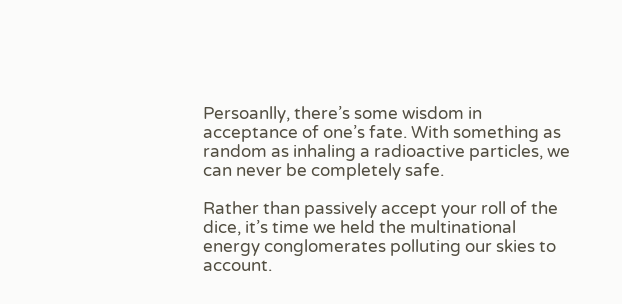Persoanlly, there’s some wisdom in acceptance of one’s fate. With something as random as inhaling a radioactive particles, we can never be completely safe.

Rather than passively accept your roll of the dice, it’s time we held the multinational energy conglomerates polluting our skies to account.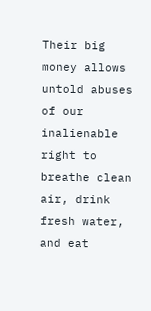Their big money allows untold abuses of our inalienable right to breathe clean air, drink fresh water, and eat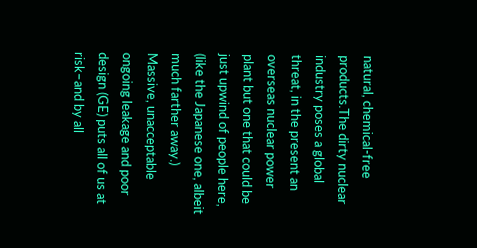natural, chemical-free products.The dirty nuclear industry poses a global threat, in the present an overseas nuclear power plant but one that could be just upwind of people here, (like the Japanese one, albeit much farther away.) Massive, unacceptable ongoing leakage and poor design (GE) puts all of us at risk–and by all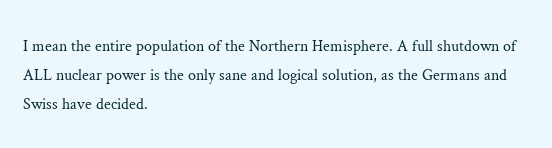I mean the entire population of the Northern Hemisphere. A full shutdown of ALL nuclear power is the only sane and logical solution, as the Germans and Swiss have decided.